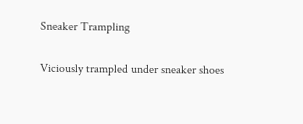Sneaker Trampling

Viciously trampled under sneaker shoes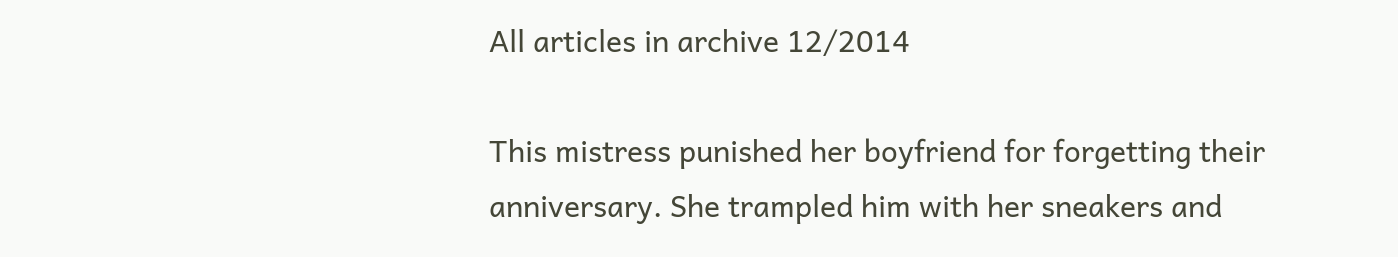All articles in archive 12/2014

This mistress punished her boyfriend for forgetting their anniversary. She trampled him with her sneakers and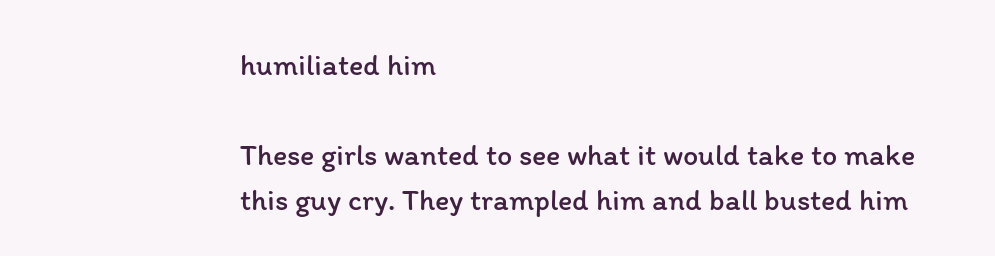humiliated him

These girls wanted to see what it would take to make this guy cry. They trampled him and ball busted him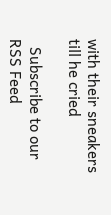with their sneakers till he cried

  Subscribe to our RSS Feed